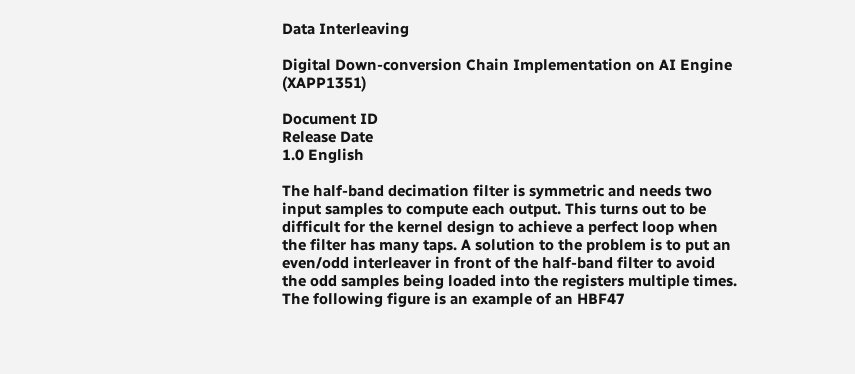Data Interleaving

Digital Down-conversion Chain Implementation on AI Engine (XAPP1351)

Document ID
Release Date
1.0 English

The half-band decimation filter is symmetric and needs two input samples to compute each output. This turns out to be difficult for the kernel design to achieve a perfect loop when the filter has many taps. A solution to the problem is to put an even/odd interleaver in front of the half-band filter to avoid the odd samples being loaded into the registers multiple times. The following figure is an example of an HBF47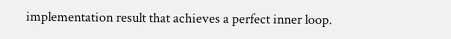implementation result that achieves a perfect inner loop.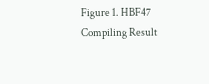Figure 1. HBF47 Compiling Result